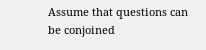Assume that questions can be conjoined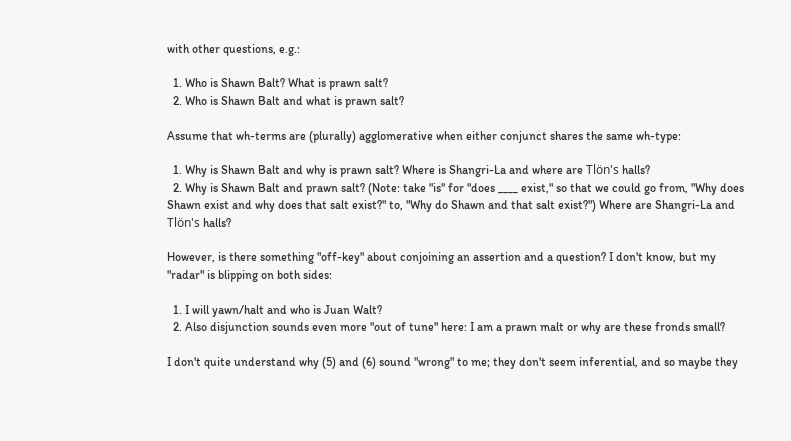with other questions, e.g.:

  1. Who is Shawn Balt? What is prawn salt?
  2. Who is Shawn Balt and what is prawn salt?

Assume that wh-terms are (plurally) agglomerative when either conjunct shares the same wh-type:

  1. Why is Shawn Balt and why is prawn salt? Where is Shangri-La and where are Tlön's halls?
  2. Why is Shawn Balt and prawn salt? (Note: take "is" for "does ____ exist," so that we could go from, "Why does Shawn exist and why does that salt exist?" to, "Why do Shawn and that salt exist?") Where are Shangri-La and Tlön's halls?

However, is there something "off-key" about conjoining an assertion and a question? I don't know, but my "radar" is blipping on both sides:

  1. I will yawn/halt and who is Juan Walt?
  2. Also disjunction sounds even more "out of tune" here: I am a prawn malt or why are these fronds small?

I don't quite understand why (5) and (6) sound "wrong" to me; they don't seem inferential, and so maybe they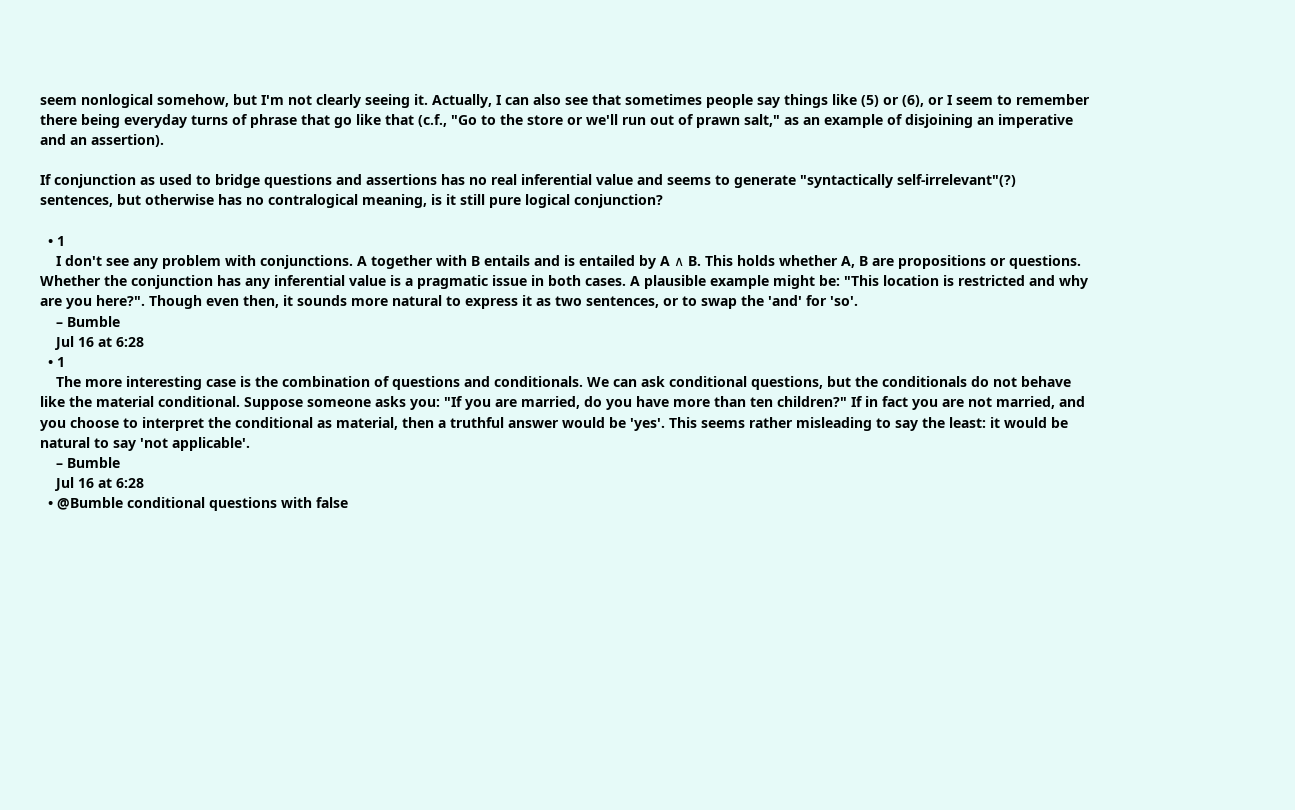seem nonlogical somehow, but I'm not clearly seeing it. Actually, I can also see that sometimes people say things like (5) or (6), or I seem to remember there being everyday turns of phrase that go like that (c.f., "Go to the store or we'll run out of prawn salt," as an example of disjoining an imperative and an assertion).

If conjunction as used to bridge questions and assertions has no real inferential value and seems to generate "syntactically self-irrelevant"(?) sentences, but otherwise has no contralogical meaning, is it still pure logical conjunction?

  • 1
    I don't see any problem with conjunctions. A together with B entails and is entailed by A ∧ B. This holds whether A, B are propositions or questions. Whether the conjunction has any inferential value is a pragmatic issue in both cases. A plausible example might be: "This location is restricted and why are you here?". Though even then, it sounds more natural to express it as two sentences, or to swap the 'and' for 'so'.
    – Bumble
    Jul 16 at 6:28
  • 1
    The more interesting case is the combination of questions and conditionals. We can ask conditional questions, but the conditionals do not behave like the material conditional. Suppose someone asks you: "If you are married, do you have more than ten children?" If in fact you are not married, and you choose to interpret the conditional as material, then a truthful answer would be 'yes'. This seems rather misleading to say the least: it would be natural to say 'not applicable'.
    – Bumble
    Jul 16 at 6:28
  • @Bumble conditional questions with false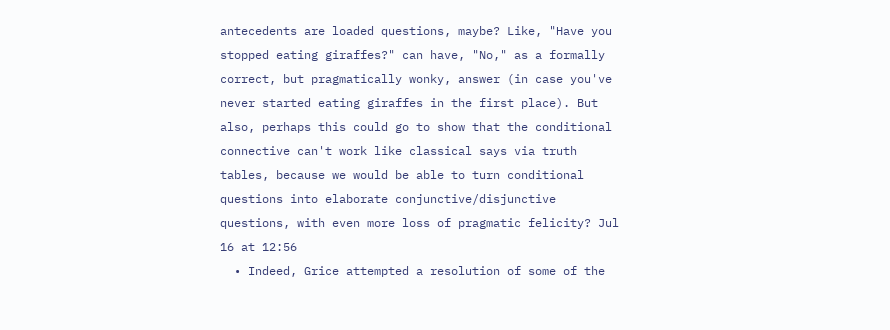antecedents are loaded questions, maybe? Like, "Have you stopped eating giraffes?" can have, "No," as a formally correct, but pragmatically wonky, answer (in case you've never started eating giraffes in the first place). But also, perhaps this could go to show that the conditional connective can't work like classical says via truth tables, because we would be able to turn conditional questions into elaborate conjunctive/disjunctive questions, with even more loss of pragmatic felicity? Jul 16 at 12:56
  • Indeed, Grice attempted a resolution of some of the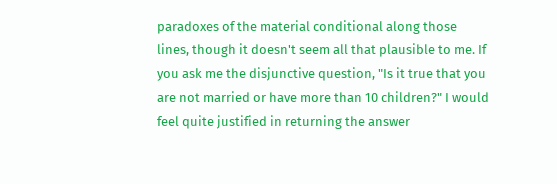paradoxes of the material conditional along those lines, though it doesn't seem all that plausible to me. If you ask me the disjunctive question, "Is it true that you are not married or have more than 10 children?" I would feel quite justified in returning the answer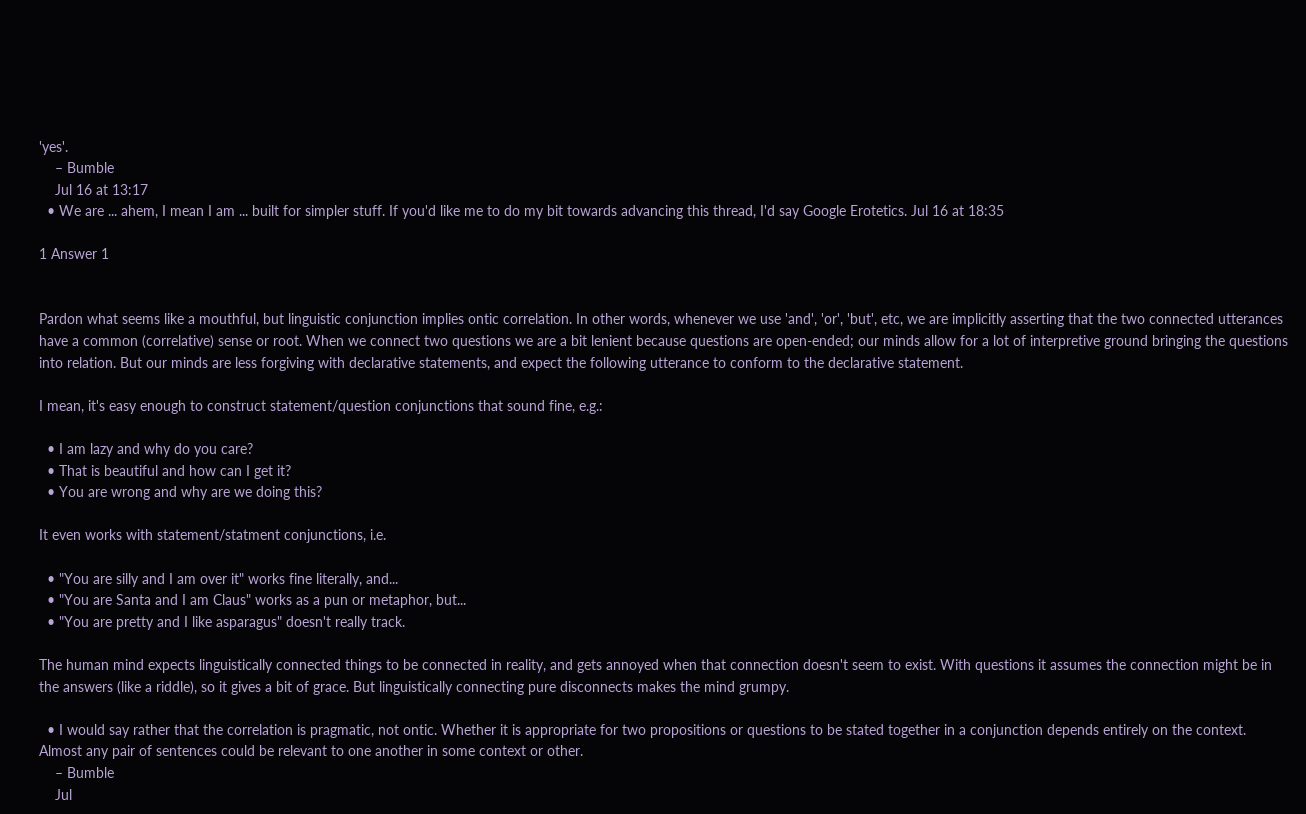'yes'.
    – Bumble
    Jul 16 at 13:17
  • We are ... ahem, I mean I am ... built for simpler stuff. If you'd like me to do my bit towards advancing this thread, I'd say Google Erotetics. Jul 16 at 18:35

1 Answer 1


Pardon what seems like a mouthful, but linguistic conjunction implies ontic correlation. In other words, whenever we use 'and', 'or', 'but', etc, we are implicitly asserting that the two connected utterances have a common (correlative) sense or root. When we connect two questions we are a bit lenient because questions are open-ended; our minds allow for a lot of interpretive ground bringing the questions into relation. But our minds are less forgiving with declarative statements, and expect the following utterance to conform to the declarative statement.

I mean, it's easy enough to construct statement/question conjunctions that sound fine, e.g.:

  • I am lazy and why do you care?
  • That is beautiful and how can I get it?
  • You are wrong and why are we doing this?

It even works with statement/statment conjunctions, i.e.

  • "You are silly and I am over it" works fine literally, and...
  • "You are Santa and I am Claus" works as a pun or metaphor, but...
  • "You are pretty and I like asparagus" doesn't really track.

The human mind expects linguistically connected things to be connected in reality, and gets annoyed when that connection doesn't seem to exist. With questions it assumes the connection might be in the answers (like a riddle), so it gives a bit of grace. But linguistically connecting pure disconnects makes the mind grumpy.

  • I would say rather that the correlation is pragmatic, not ontic. Whether it is appropriate for two propositions or questions to be stated together in a conjunction depends entirely on the context. Almost any pair of sentences could be relevant to one another in some context or other.
    – Bumble
    Jul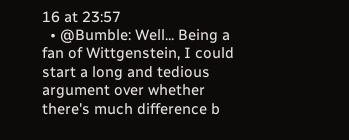16 at 23:57
  • @Bumble: Well... Being a fan of Wittgenstein, I could start a long and tedious argument over whether there's much difference b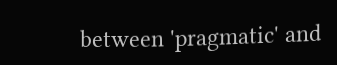between 'pragmatic' and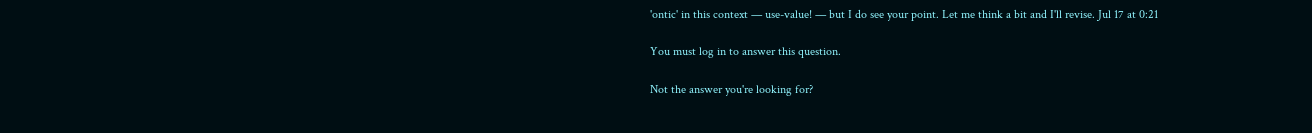'ontic' in this context — use-value! — but I do see your point. Let me think a bit and I'll revise. Jul 17 at 0:21

You must log in to answer this question.

Not the answer you're looking for?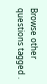Browse other questions tagged .